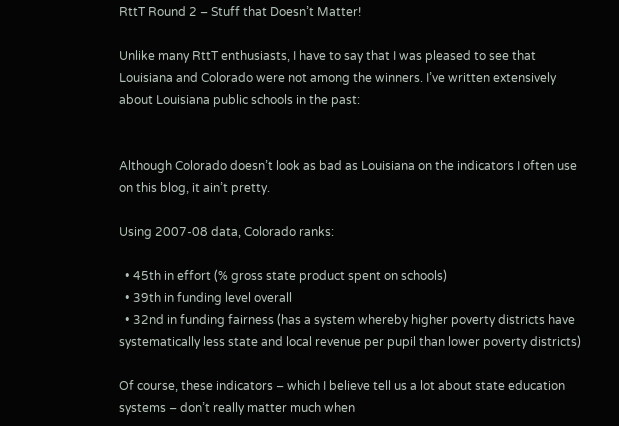RttT Round 2 – Stuff that Doesn’t Matter!

Unlike many RttT enthusiasts, I have to say that I was pleased to see that Louisiana and Colorado were not among the winners. I’ve written extensively about Louisiana public schools in the past:


Although Colorado doesn’t look as bad as Louisiana on the indicators I often use on this blog, it ain’t pretty.

Using 2007-08 data, Colorado ranks:

  • 45th in effort (% gross state product spent on schools)
  • 39th in funding level overall
  • 32nd in funding fairness (has a system whereby higher poverty districts have systematically less state and local revenue per pupil than lower poverty districts)

Of course, these indicators – which I believe tell us a lot about state education systems – don’t really matter much when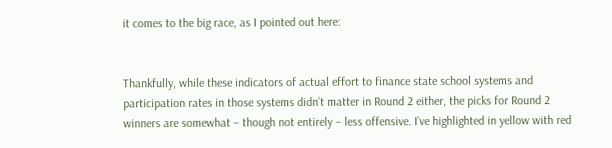it comes to the big race, as I pointed out here:


Thankfully, while these indicators of actual effort to finance state school systems and participation rates in those systems didn’t matter in Round 2 either, the picks for Round 2 winners are somewhat – though not entirely – less offensive. I’ve highlighted in yellow with red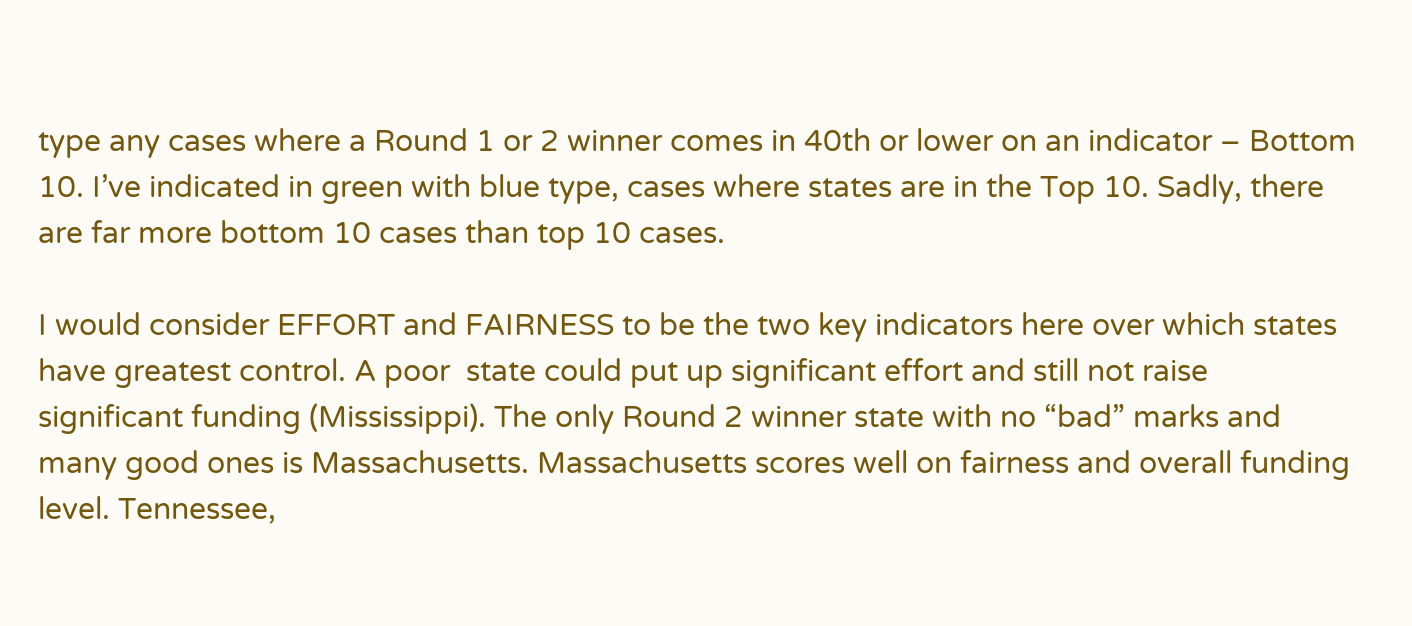type any cases where a Round 1 or 2 winner comes in 40th or lower on an indicator – Bottom 10. I’ve indicated in green with blue type, cases where states are in the Top 10. Sadly, there are far more bottom 10 cases than top 10 cases.

I would consider EFFORT and FAIRNESS to be the two key indicators here over which states have greatest control. A poor  state could put up significant effort and still not raise significant funding (Mississippi). The only Round 2 winner state with no “bad” marks and many good ones is Massachusetts. Massachusetts scores well on fairness and overall funding level. Tennessee,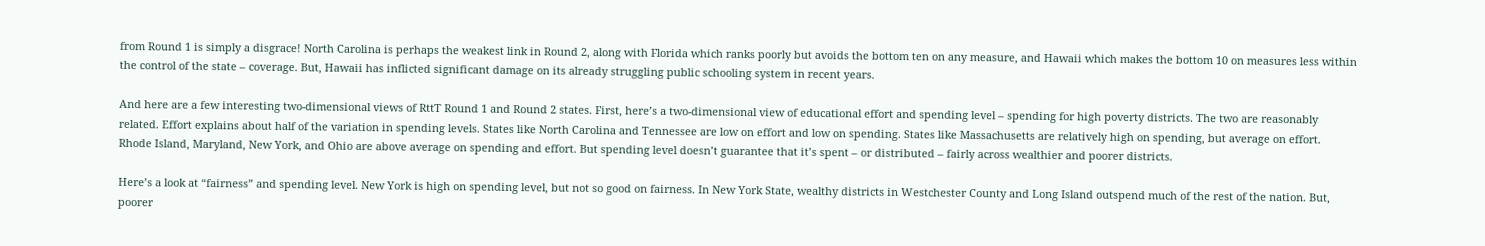from Round 1 is simply a disgrace! North Carolina is perhaps the weakest link in Round 2, along with Florida which ranks poorly but avoids the bottom ten on any measure, and Hawaii which makes the bottom 10 on measures less within the control of the state – coverage. But, Hawaii has inflicted significant damage on its already struggling public schooling system in recent years.

And here are a few interesting two-dimensional views of RttT Round 1 and Round 2 states. First, here’s a two-dimensional view of educational effort and spending level – spending for high poverty districts. The two are reasonably related. Effort explains about half of the variation in spending levels. States like North Carolina and Tennessee are low on effort and low on spending. States like Massachusetts are relatively high on spending, but average on effort.  Rhode Island, Maryland, New York, and Ohio are above average on spending and effort. But spending level doesn’t guarantee that it’s spent – or distributed – fairly across wealthier and poorer districts.

Here’s a look at “fairness” and spending level. New York is high on spending level, but not so good on fairness. In New York State, wealthy districts in Westchester County and Long Island outspend much of the rest of the nation. But, poorer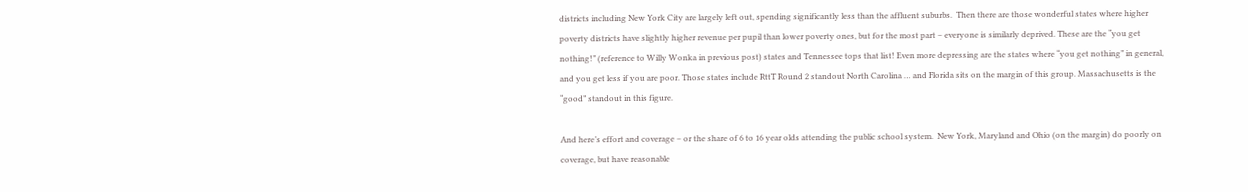districts including New York City are largely left out, spending significantly less than the affluent suburbs.  Then there are those wonderful states where higher poverty districts have slightly higher revenue per pupil than lower poverty ones, but for the most part – everyone is similarly deprived. These are the “you get nothing!” (reference to Willy Wonka in previous post) states and Tennessee tops that list! Even more depressing are the states where “you get nothing” in general, and you get less if you are poor. Those states include RttT Round 2 standout North Carolina … and Florida sits on the margin of this group. Massachusetts is the “good” standout in this figure.

And here’s effort and coverage – or the share of 6 to 16 year olds attending the public school system.  New York, Maryland and Ohio (on the margin) do poorly on coverage, but have reasonable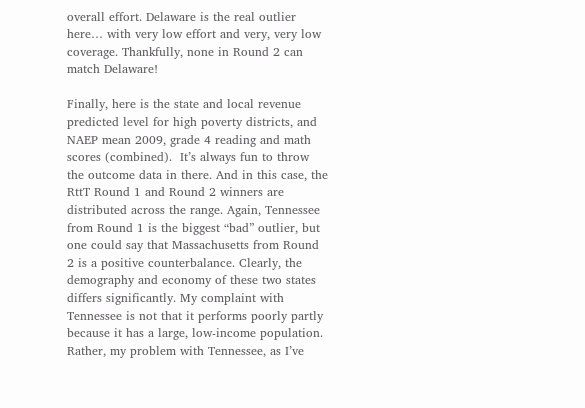overall effort. Delaware is the real outlier here… with very low effort and very, very low coverage. Thankfully, none in Round 2 can match Delaware!

Finally, here is the state and local revenue predicted level for high poverty districts, and NAEP mean 2009, grade 4 reading and math scores (combined).  It’s always fun to throw the outcome data in there. And in this case, the RttT Round 1 and Round 2 winners are distributed across the range. Again, Tennessee from Round 1 is the biggest “bad” outlier, but one could say that Massachusetts from Round 2 is a positive counterbalance. Clearly, the demography and economy of these two states differs significantly. My complaint with Tennessee is not that it performs poorly partly because it has a large, low-income population. Rather, my problem with Tennessee, as I’ve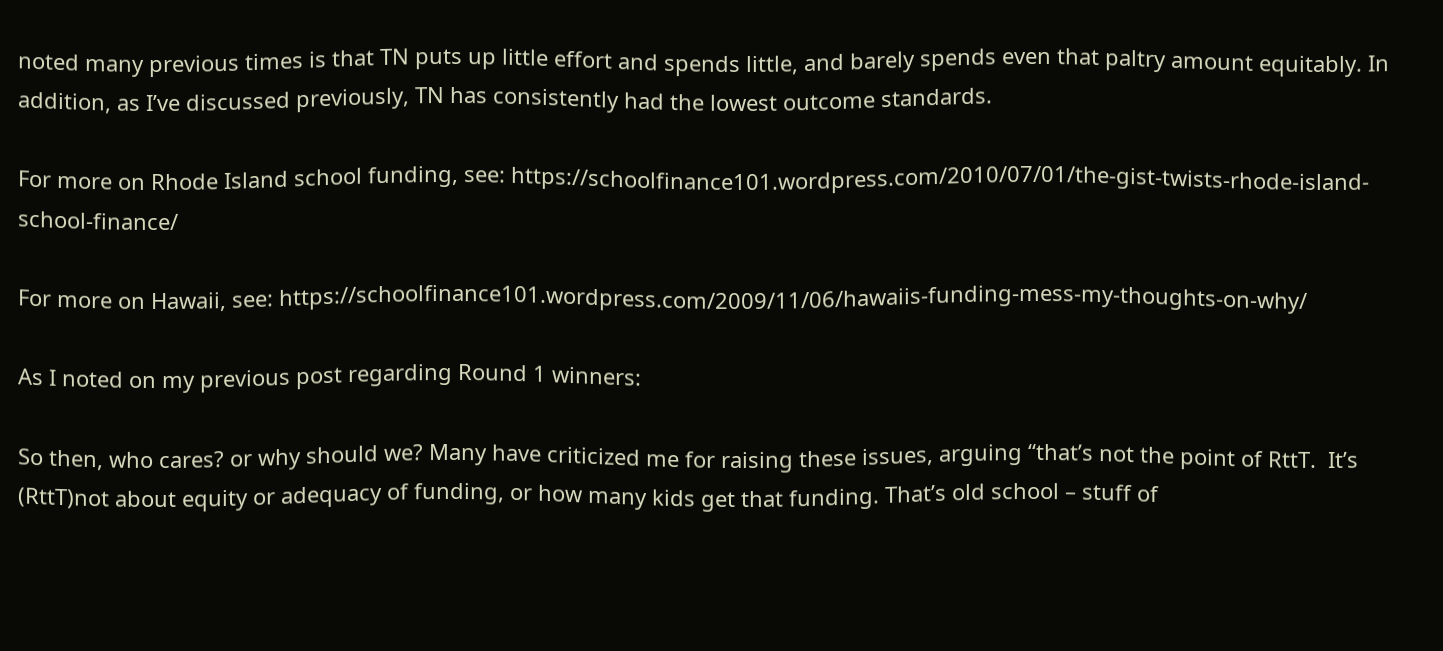noted many previous times is that TN puts up little effort and spends little, and barely spends even that paltry amount equitably. In addition, as I’ve discussed previously, TN has consistently had the lowest outcome standards.

For more on Rhode Island school funding, see: https://schoolfinance101.wordpress.com/2010/07/01/the-gist-twists-rhode-island-school-finance/

For more on Hawaii, see: https://schoolfinance101.wordpress.com/2009/11/06/hawaiis-funding-mess-my-thoughts-on-why/

As I noted on my previous post regarding Round 1 winners:

So then, who cares? or why should we? Many have criticized me for raising these issues, arguing “that’s not the point of RttT.  It’s (RttT)not about equity or adequacy of funding, or how many kids get that funding. That’s old school – stuff of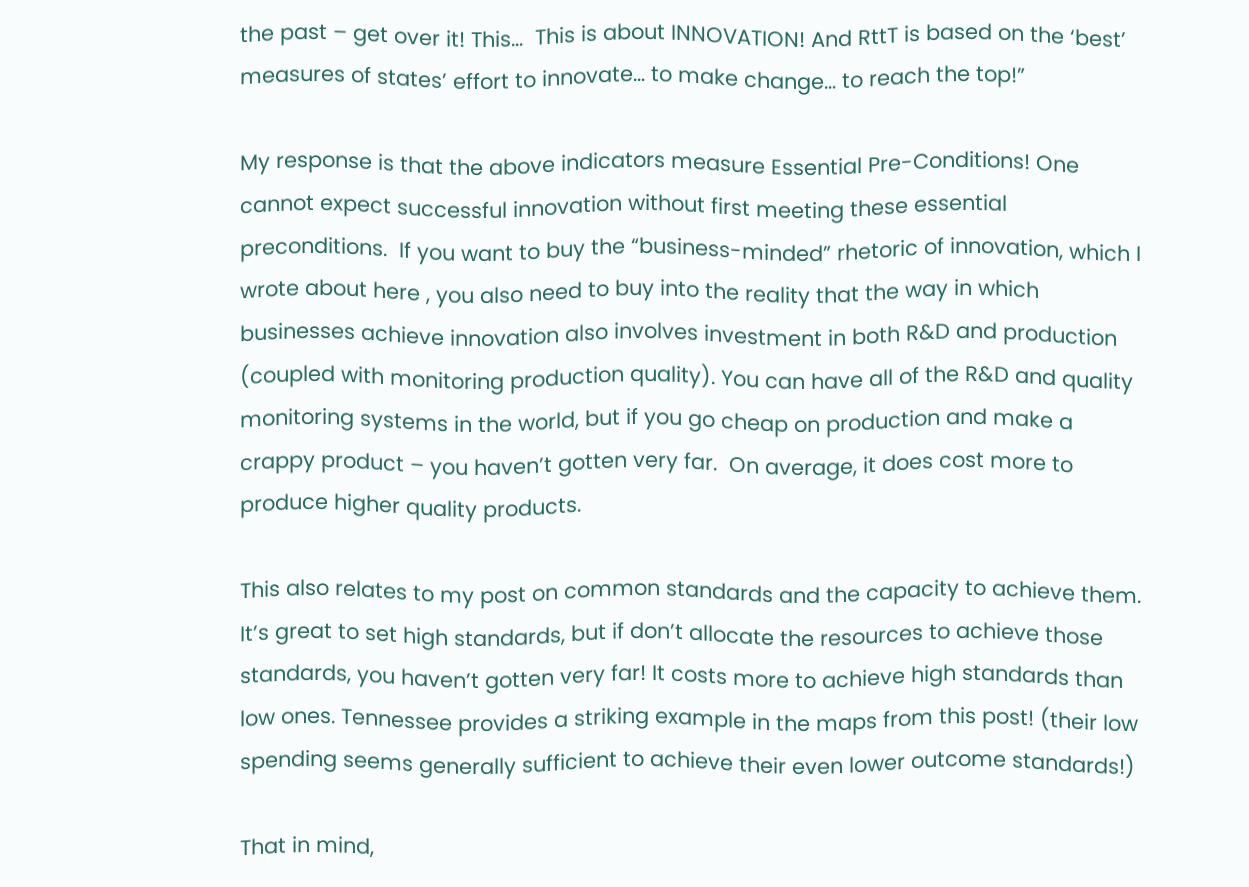the past – get over it! This…  This is about INNOVATION! And RttT is based on the ‘best’ measures of states’ effort to innovate… to make change… to reach the top!”

My response is that the above indicators measure Essential Pre-Conditions! One cannot expect successful innovation without first meeting these essential preconditions.  If you want to buy the “business-minded” rhetoric of innovation, which I wrote about here , you also need to buy into the reality that the way in which businesses achieve innovation also involves investment in both R&D and production (coupled with monitoring production quality). You can have all of the R&D and quality monitoring systems in the world, but if you go cheap on production and make a crappy product – you haven’t gotten very far.  On average, it does cost more to produce higher quality products.

This also relates to my post on common standards and the capacity to achieve them. It’s great to set high standards, but if don’t allocate the resources to achieve those standards, you haven’t gotten very far! It costs more to achieve high standards than low ones. Tennessee provides a striking example in the maps from this post! (their low spending seems generally sufficient to achieve their even lower outcome standards!)

That in mind,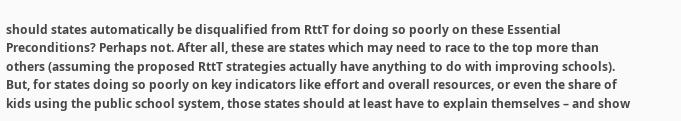should states automatically be disqualified from RttT for doing so poorly on these Essential Preconditions? Perhaps not. After all, these are states which may need to race to the top more than others (assuming the proposed RttT strategies actually have anything to do with improving schools). But, for states doing so poorly on key indicators like effort and overall resources, or even the share of kids using the public school system, those states should at least have to explain themselves – and show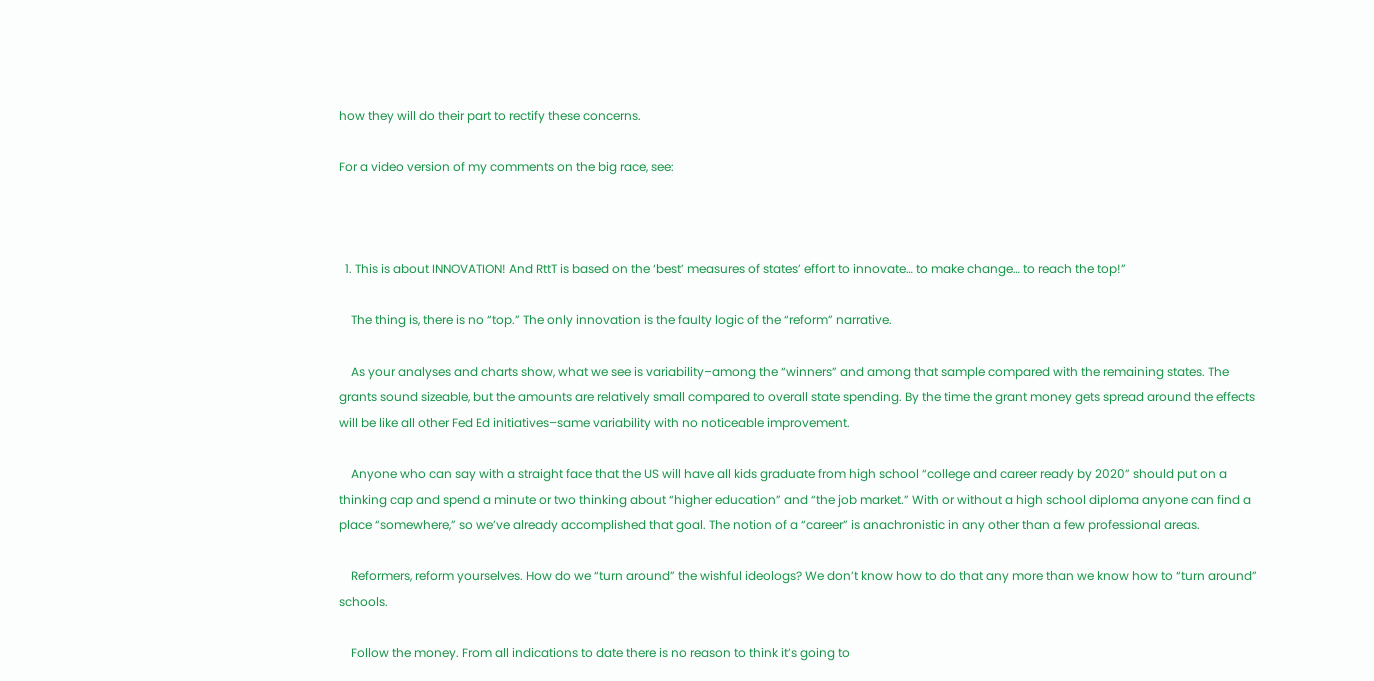how they will do their part to rectify these concerns.

For a video version of my comments on the big race, see:



  1. This is about INNOVATION! And RttT is based on the ‘best’ measures of states’ effort to innovate… to make change… to reach the top!”

    The thing is, there is no “top.” The only innovation is the faulty logic of the “reform” narrative.

    As your analyses and charts show, what we see is variability–among the “winners” and among that sample compared with the remaining states. The grants sound sizeable, but the amounts are relatively small compared to overall state spending. By the time the grant money gets spread around the effects will be like all other Fed Ed initiatives–same variability with no noticeable improvement.

    Anyone who can say with a straight face that the US will have all kids graduate from high school “college and career ready by 2020” should put on a thinking cap and spend a minute or two thinking about “higher education” and “the job market.” With or without a high school diploma anyone can find a place “somewhere,” so we’ve already accomplished that goal. The notion of a “career” is anachronistic in any other than a few professional areas.

    Reformers, reform yourselves. How do we “turn around” the wishful ideologs? We don’t know how to do that any more than we know how to “turn around” schools.

    Follow the money. From all indications to date there is no reason to think it’s going to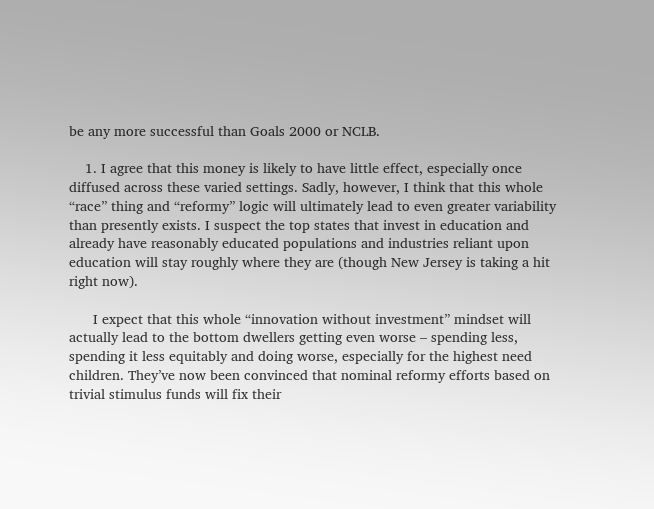be any more successful than Goals 2000 or NCLB.

    1. I agree that this money is likely to have little effect, especially once diffused across these varied settings. Sadly, however, I think that this whole “race” thing and “reformy” logic will ultimately lead to even greater variability than presently exists. I suspect the top states that invest in education and already have reasonably educated populations and industries reliant upon education will stay roughly where they are (though New Jersey is taking a hit right now).

      I expect that this whole “innovation without investment” mindset will actually lead to the bottom dwellers getting even worse – spending less, spending it less equitably and doing worse, especially for the highest need children. They’ve now been convinced that nominal reformy efforts based on trivial stimulus funds will fix their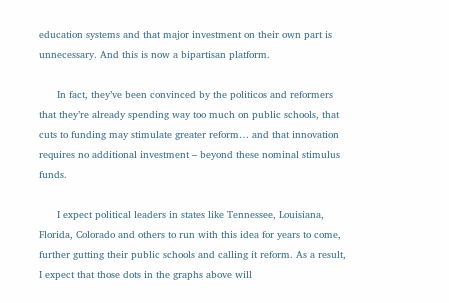education systems and that major investment on their own part is unnecessary. And this is now a bipartisan platform.

      In fact, they’ve been convinced by the politicos and reformers that they’re already spending way too much on public schools, that cuts to funding may stimulate greater reform… and that innovation requires no additional investment – beyond these nominal stimulus funds.

      I expect political leaders in states like Tennessee, Louisiana, Florida, Colorado and others to run with this idea for years to come, further gutting their public schools and calling it reform. As a result, I expect that those dots in the graphs above will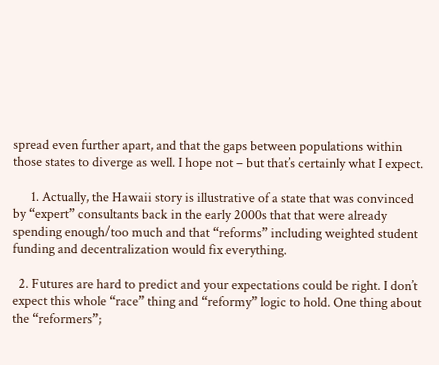spread even further apart, and that the gaps between populations within those states to diverge as well. I hope not – but that’s certainly what I expect.

      1. Actually, the Hawaii story is illustrative of a state that was convinced by “expert” consultants back in the early 2000s that that were already spending enough/too much and that “reforms” including weighted student funding and decentralization would fix everything.

  2. Futures are hard to predict and your expectations could be right. I don’t expect this whole “race” thing and “reformy” logic to hold. One thing about the “reformers”;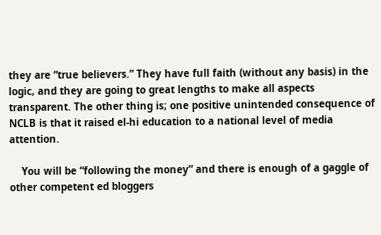they are “true believers.” They have full faith (without any basis) in the logic, and they are going to great lengths to make all aspects transparent. The other thing is; one positive unintended consequence of NCLB is that it raised el-hi education to a national level of media attention.

    You will be “following the money” and there is enough of a gaggle of other competent ed bloggers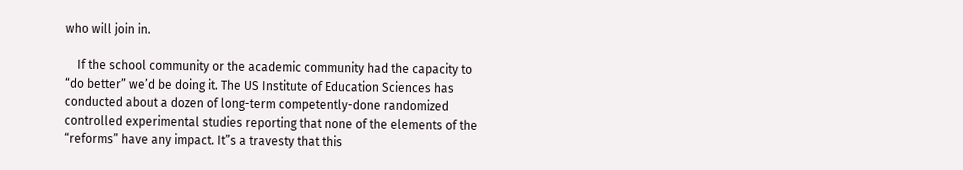who will join in.

    If the school community or the academic community had the capacity to “do better” we’d be doing it. The US Institute of Education Sciences has conducted about a dozen of long-term competently-done randomized controlled experimental studies reporting that none of the elements of the “reforms” have any impact. It”s a travesty that this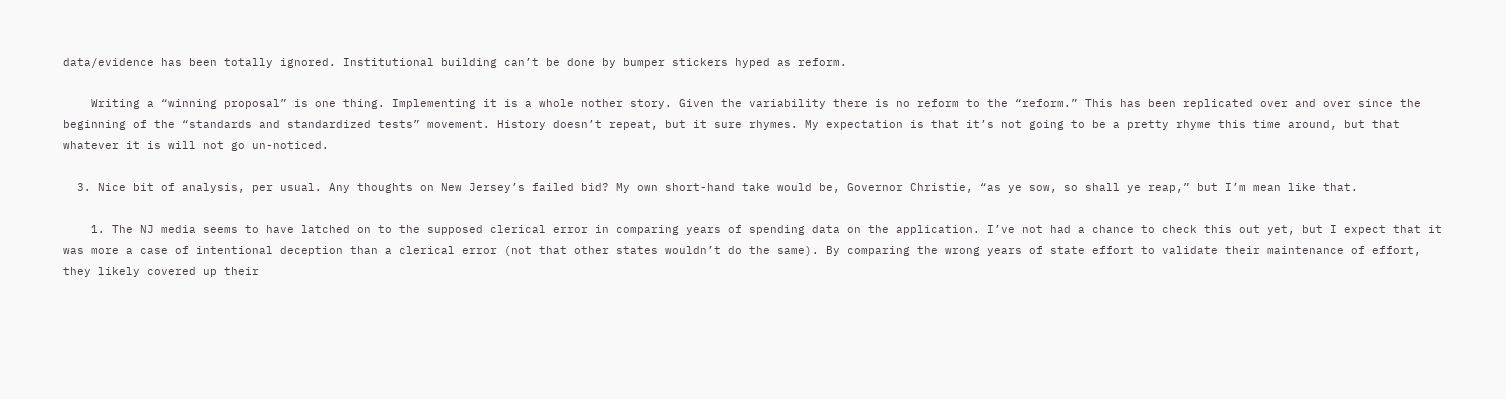data/evidence has been totally ignored. Institutional building can’t be done by bumper stickers hyped as reform.

    Writing a “winning proposal” is one thing. Implementing it is a whole nother story. Given the variability there is no reform to the “reform.” This has been replicated over and over since the beginning of the “standards and standardized tests” movement. History doesn’t repeat, but it sure rhymes. My expectation is that it’s not going to be a pretty rhyme this time around, but that whatever it is will not go un-noticed.

  3. Nice bit of analysis, per usual. Any thoughts on New Jersey’s failed bid? My own short-hand take would be, Governor Christie, “as ye sow, so shall ye reap,” but I’m mean like that.

    1. The NJ media seems to have latched on to the supposed clerical error in comparing years of spending data on the application. I’ve not had a chance to check this out yet, but I expect that it was more a case of intentional deception than a clerical error (not that other states wouldn’t do the same). By comparing the wrong years of state effort to validate their maintenance of effort, they likely covered up their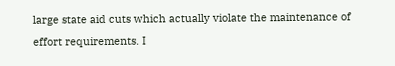large state aid cuts which actually violate the maintenance of effort requirements. I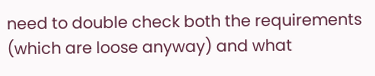need to double check both the requirements (which are loose anyway) and what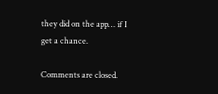they did on the app… if I get a chance.

Comments are closed.